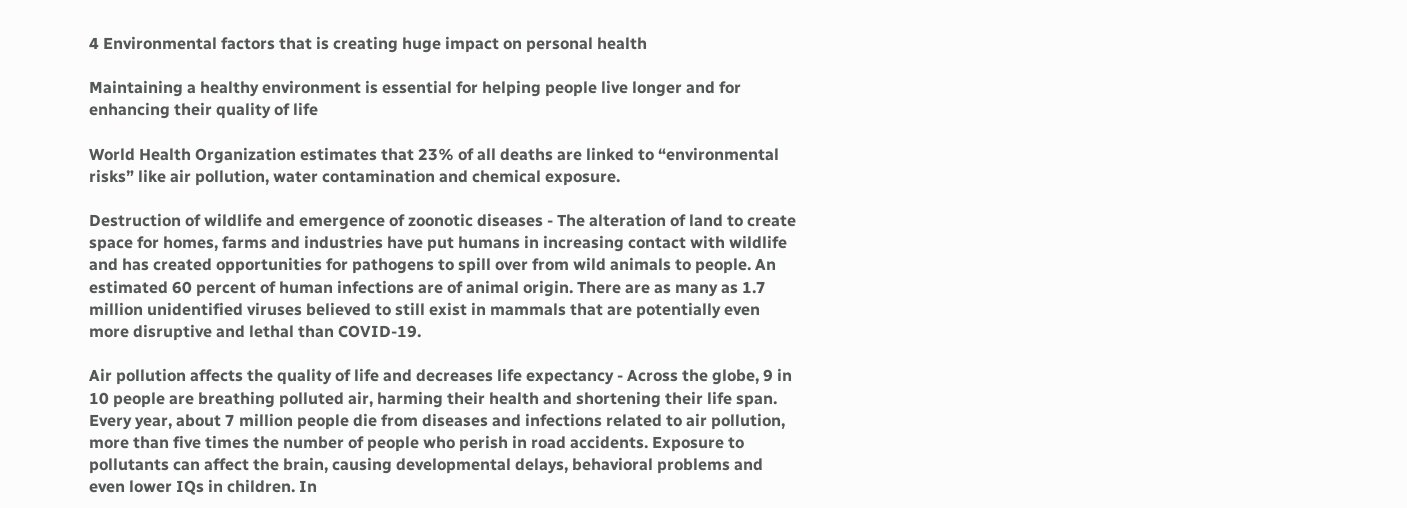4 Environmental factors that is creating huge impact on personal health

Maintaining a healthy environment is essential for helping people live longer and for enhancing their quality of life

World Health Organization estimates that 23% of all deaths are linked to “environmental risks” like air pollution, water contamination and chemical exposure.

Destruction of wildlife and emergence of zoonotic diseases - The alteration of land to create space for homes, farms and industries have put humans in increasing contact with wildlife and has created opportunities for pathogens to spill over from wild animals to people. An estimated 60 percent of human infections are of animal origin. There are as many as 1.7 million unidentified viruses believed to still exist in mammals that are potentially even more disruptive and lethal than COVID-19.

Air pollution affects the quality of life and decreases life expectancy - Across the globe, 9 in 10 people are breathing polluted air, harming their health and shortening their life span. Every year, about 7 million people die from diseases and infections related to air pollution, more than five times the number of people who perish in road accidents. Exposure to pollutants can affect the brain, causing developmental delays, behavioral problems and even lower IQs in children. In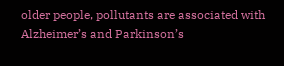older people, pollutants are associated with Alzheimer’s and Parkinson’s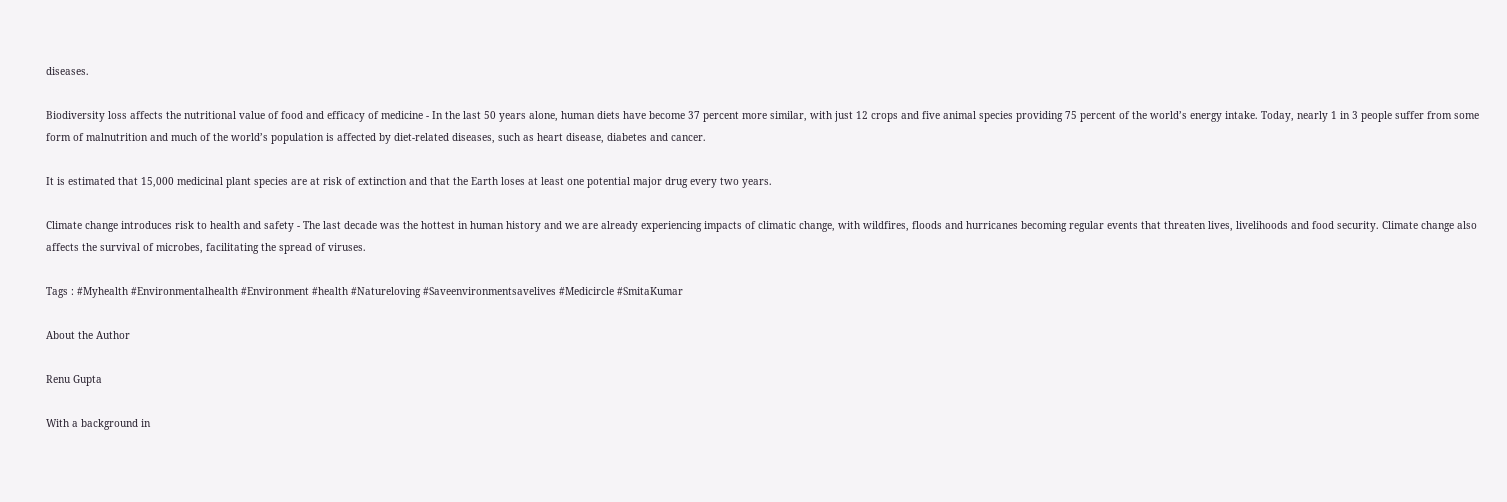diseases.

Biodiversity loss affects the nutritional value of food and efficacy of medicine - In the last 50 years alone, human diets have become 37 percent more similar, with just 12 crops and five animal species providing 75 percent of the world’s energy intake. Today, nearly 1 in 3 people suffer from some form of malnutrition and much of the world’s population is affected by diet-related diseases, such as heart disease, diabetes and cancer.

It is estimated that 15,000 medicinal plant species are at risk of extinction and that the Earth loses at least one potential major drug every two years.

Climate change introduces risk to health and safety - The last decade was the hottest in human history and we are already experiencing impacts of climatic change, with wildfires, floods and hurricanes becoming regular events that threaten lives, livelihoods and food security. Climate change also affects the survival of microbes, facilitating the spread of viruses.

Tags : #Myhealth #Environmentalhealth #Environment #health #Natureloving #Saveenvironmentsavelives #Medicircle #SmitaKumar

About the Author

Renu Gupta

With a background in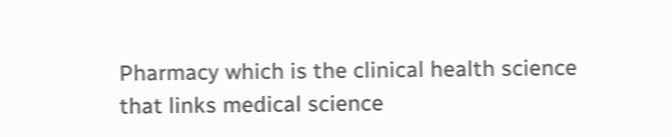Pharmacy which is the clinical health science that links medical science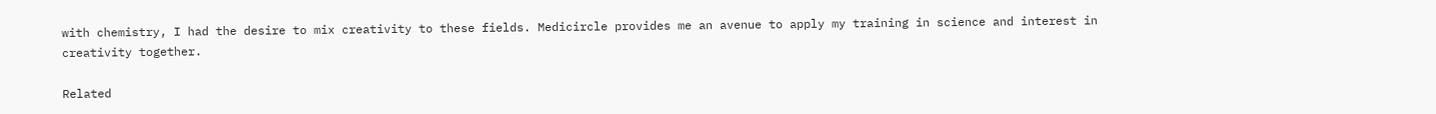with chemistry, I had the desire to mix creativity to these fields. Medicircle provides me an avenue to apply my training in science and interest in creativity together.

Related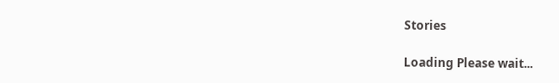Stories

Loading Please wait...